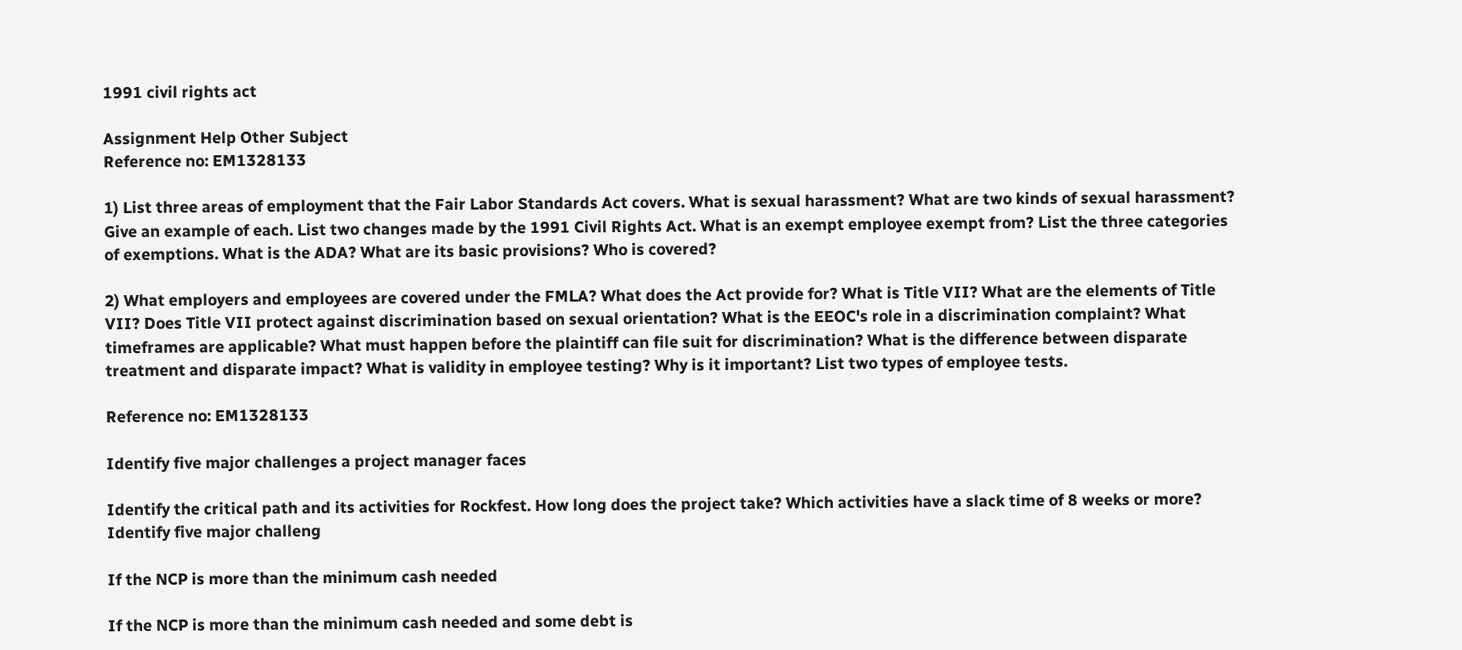1991 civil rights act

Assignment Help Other Subject
Reference no: EM1328133

1) List three areas of employment that the Fair Labor Standards Act covers. What is sexual harassment? What are two kinds of sexual harassment? Give an example of each. List two changes made by the 1991 Civil Rights Act. What is an exempt employee exempt from? List the three categories of exemptions. What is the ADA? What are its basic provisions? Who is covered?

2) What employers and employees are covered under the FMLA? What does the Act provide for? What is Title VII? What are the elements of Title VII? Does Title VII protect against discrimination based on sexual orientation? What is the EEOC's role in a discrimination complaint? What timeframes are applicable? What must happen before the plaintiff can file suit for discrimination? What is the difference between disparate treatment and disparate impact? What is validity in employee testing? Why is it important? List two types of employee tests.

Reference no: EM1328133

Identify five major challenges a project manager faces

Identify the critical path and its activities for Rockfest. How long does the project take? Which activities have a slack time of 8 weeks or more? Identify five major challeng

If the NCP is more than the minimum cash needed

If the NCP is more than the minimum cash needed and some debt is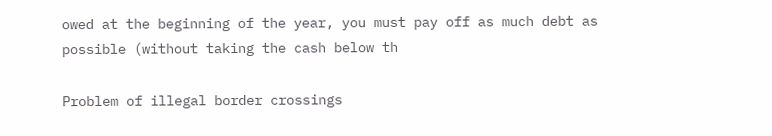owed at the beginning of the year, you must pay off as much debt as possible (without taking the cash below th

Problem of illegal border crossings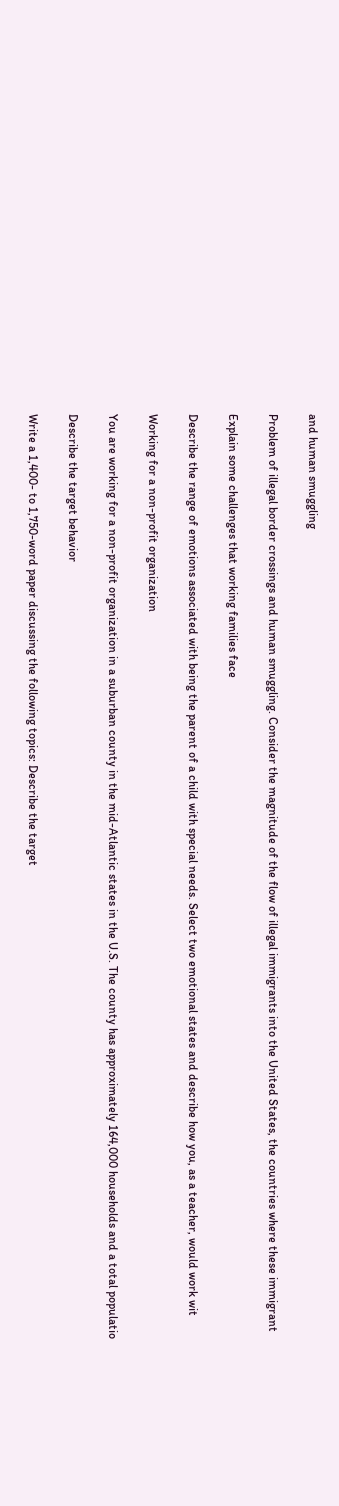and human smuggling

Problem of illegal border crossings and human smuggling. Consider the magnitude of the flow of illegal immigrants into the United States, the countries where these immigrant

Explain some challenges that working families face

Describe the range of emotions associated with being the parent of a child with special needs. Select two emotional states and describe how you, as a teacher, would work wit

Working for a non-profit organization

You are working for a non-profit organization in a suburban county in the mid-Atlantic states in the U.S. The county has approximately 164,000 households and a total populatio

Describe the target behavior

Write a 1,400- to 1,750-word paper discussing the following topics: Describe the target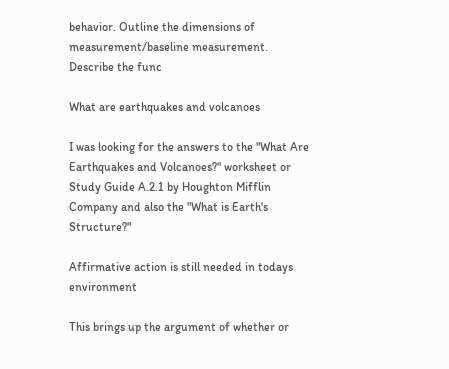behavior. Outline the dimensions of measurement/baseline measurement. Describe the func

What are earthquakes and volcanoes

I was looking for the answers to the "What Are Earthquakes and Volcanoes?" worksheet or Study Guide A.2.1 by Houghton Mifflin Company and also the "What is Earth's Structure?"

Affirmative action is still needed in todays environment

This brings up the argument of whether or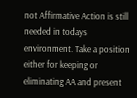not Affirmative Action is still needed in todays environment. Take a position either for keeping or eliminating AA and present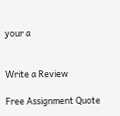your a


Write a Review

Free Assignment Quote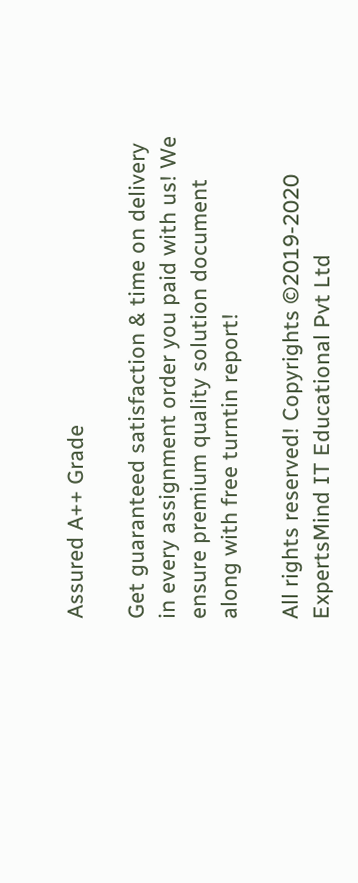Assured A++ Grade

Get guaranteed satisfaction & time on delivery in every assignment order you paid with us! We ensure premium quality solution document along with free turntin report!

All rights reserved! Copyrights ©2019-2020 ExpertsMind IT Educational Pvt Ltd